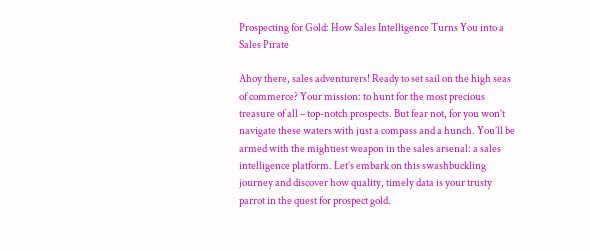Prospecting for Gold: How Sales Intelligence Turns You into a Sales Pirate

Ahoy there, sales adventurers! Ready to set sail on the high seas of commerce? Your mission: to hunt for the most precious treasure of all – top-notch prospects. But fear not, for you won’t navigate these waters with just a compass and a hunch. You’ll be armed with the mightiest weapon in the sales arsenal: a sales intelligence platform. Let’s embark on this swashbuckling journey and discover how quality, timely data is your trusty parrot in the quest for prospect gold.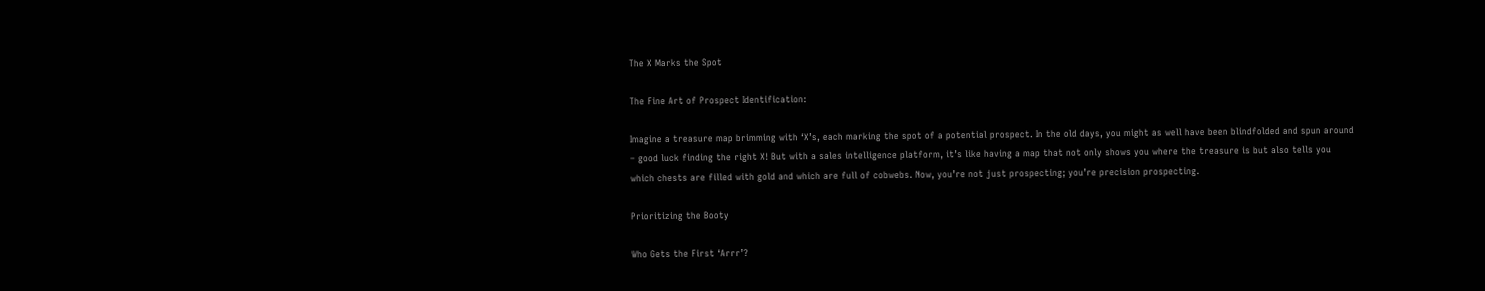The X Marks the Spot

The Fine Art of Prospect Identification:

Imagine a treasure map brimming with ‘X’s, each marking the spot of a potential prospect. In the old days, you might as well have been blindfolded and spun around – good luck finding the right X! But with a sales intelligence platform, it’s like having a map that not only shows you where the treasure is but also tells you which chests are filled with gold and which are full of cobwebs. Now, you’re not just prospecting; you’re precision prospecting.

Prioritizing the Booty

Who Gets the First ‘Arrr’?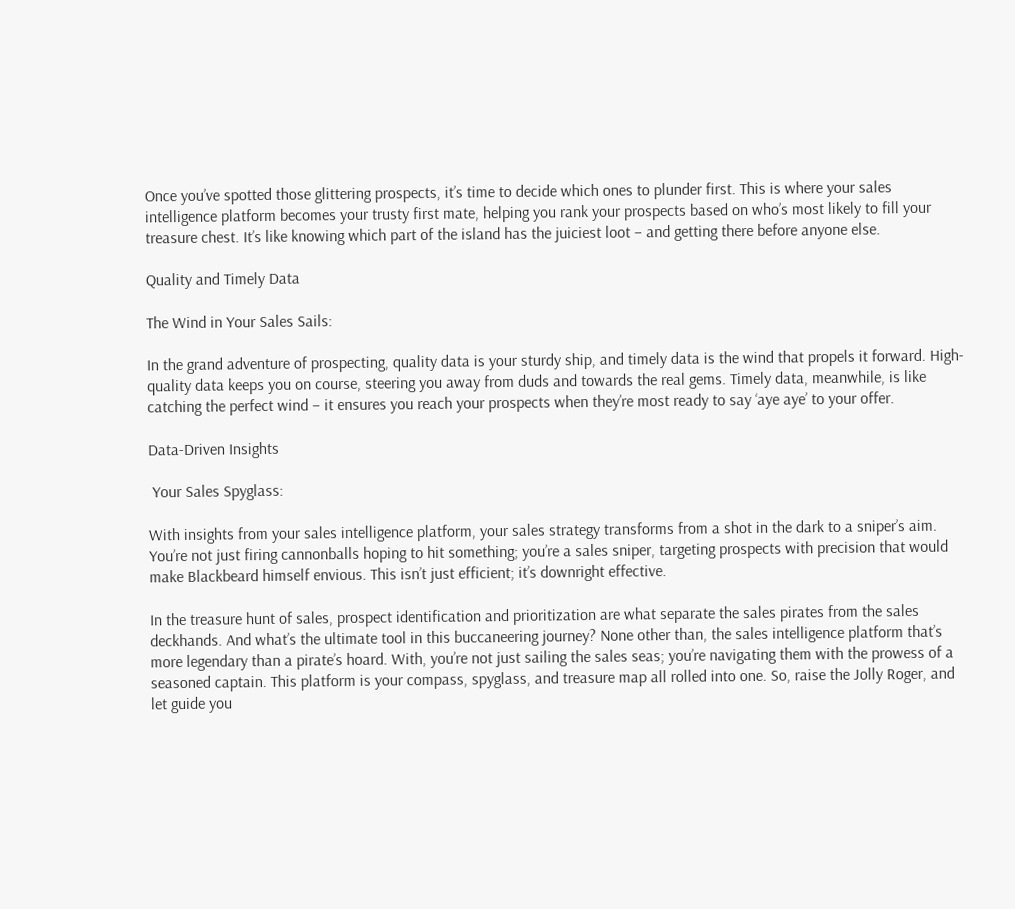Once you’ve spotted those glittering prospects, it’s time to decide which ones to plunder first. This is where your sales intelligence platform becomes your trusty first mate, helping you rank your prospects based on who’s most likely to fill your treasure chest. It’s like knowing which part of the island has the juiciest loot – and getting there before anyone else.

Quality and Timely Data

The Wind in Your Sales Sails:

In the grand adventure of prospecting, quality data is your sturdy ship, and timely data is the wind that propels it forward. High-quality data keeps you on course, steering you away from duds and towards the real gems. Timely data, meanwhile, is like catching the perfect wind – it ensures you reach your prospects when they’re most ready to say ‘aye aye’ to your offer.

Data-Driven Insights

 Your Sales Spyglass:

With insights from your sales intelligence platform, your sales strategy transforms from a shot in the dark to a sniper’s aim. You’re not just firing cannonballs hoping to hit something; you’re a sales sniper, targeting prospects with precision that would make Blackbeard himself envious. This isn’t just efficient; it’s downright effective.

In the treasure hunt of sales, prospect identification and prioritization are what separate the sales pirates from the sales deckhands. And what’s the ultimate tool in this buccaneering journey? None other than, the sales intelligence platform that’s more legendary than a pirate’s hoard. With, you’re not just sailing the sales seas; you’re navigating them with the prowess of a seasoned captain. This platform is your compass, spyglass, and treasure map all rolled into one. So, raise the Jolly Roger, and let guide you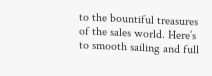to the bountiful treasures of the sales world. Here’s to smooth sailing and full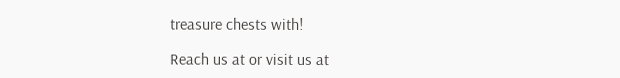treasure chests with!

Reach us at or visit us at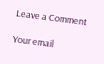Leave a Comment

Your email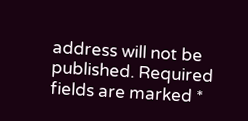address will not be published. Required fields are marked *